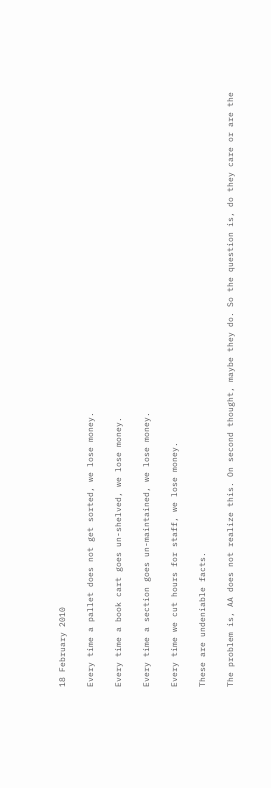18 February 2010

Every time a pallet does not get sorted, we lose money.

Every time a book cart goes un-shelved, we lose money.

Every time a section goes un-maintained, we lose money.

Every time we cut hours for staff, we lose money.

These are undeniable facts.

The problem is, AA does not realize this. On second thought, maybe they do. So the question is, do they care or are the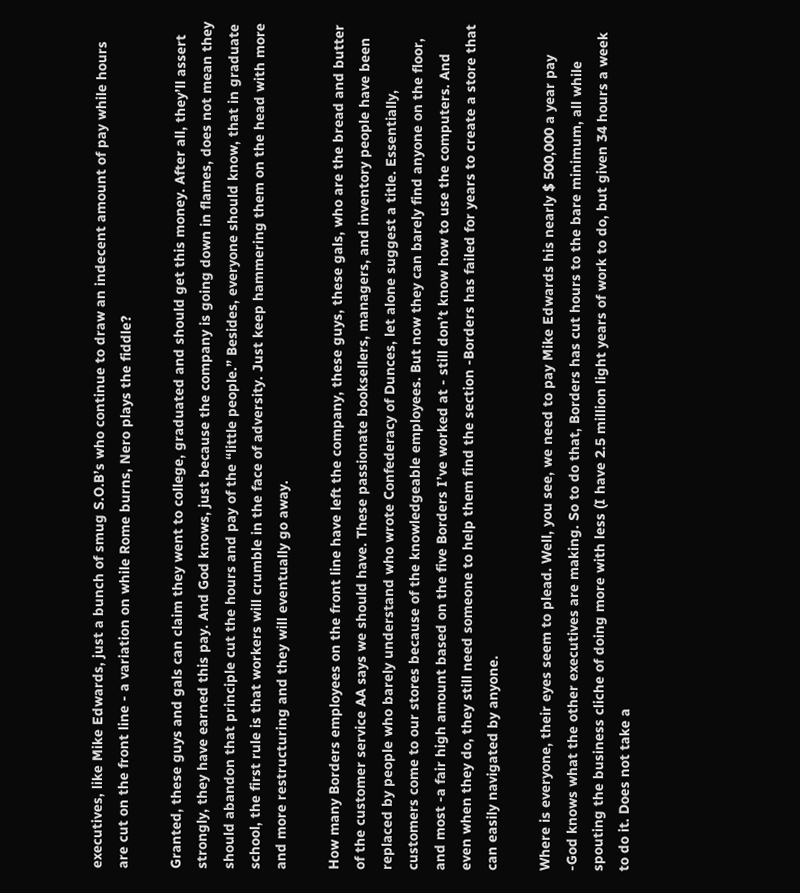executives, like Mike Edwards, just a bunch of smug S.O.B’s who continue to draw an indecent amount of pay while hours are cut on the front line - a variation on while Rome burns, Nero plays the fiddle?

Granted, these guys and gals can claim they went to college, graduated and should get this money. After all, they’ll assert strongly, they have earned this pay. And God knows, just because the company is going down in flames, does not mean they should abandon that principle cut the hours and pay of the “little people.” Besides, everyone should know, that in graduate school, the first rule is that workers will crumble in the face of adversity. Just keep hammering them on the head with more and more restructuring and they will eventually go away.

How many Borders employees on the front line have left the company, these guys, these gals, who are the bread and butter of the customer service AA says we should have. These passionate booksellers, managers, and inventory people have been replaced by people who barely understand who wrote Confederacy of Dunces, let alone suggest a title. Essentially, customers come to our stores because of the knowledgeable employees. But now they can barely find anyone on the floor, and most -a fair high amount based on the five Borders I’ve worked at - still don’t know how to use the computers. And even when they do, they still need someone to help them find the section -Borders has failed for years to create a store that can easily navigated by anyone.

Where is everyone, their eyes seem to plead. Well, you see, we need to pay Mike Edwards his nearly $ 500,000 a year pay -God knows what the other executives are making. So to do that, Borders has cut hours to the bare minimum, all while spouting the business cliche of doing more with less (I have 2.5 million light years of work to do, but given 34 hours a week to do it. Does not take a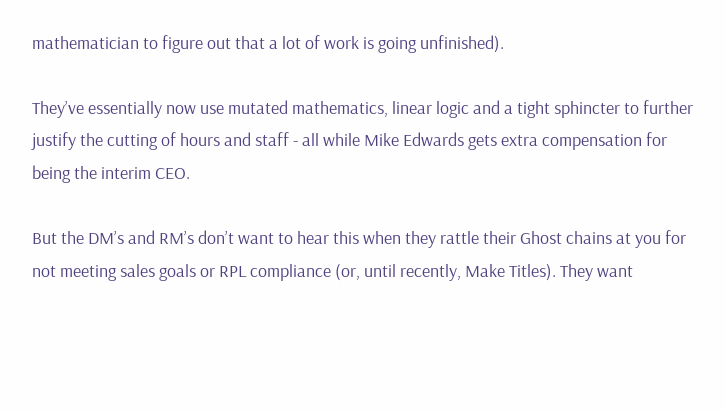mathematician to figure out that a lot of work is going unfinished).

They’ve essentially now use mutated mathematics, linear logic and a tight sphincter to further justify the cutting of hours and staff - all while Mike Edwards gets extra compensation for being the interim CEO.

But the DM’s and RM’s don’t want to hear this when they rattle their Ghost chains at you for not meeting sales goals or RPL compliance (or, until recently, Make Titles). They want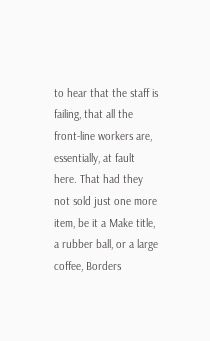to hear that the staff is failing, that all the front-line workers are, essentially, at fault here. That had they not sold just one more item, be it a Make title, a rubber ball, or a large coffee, Borders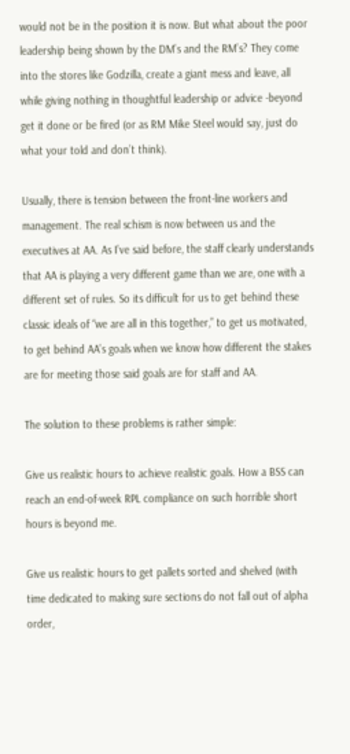would not be in the position it is now. But what about the poor leadership being shown by the DM’s and the RM’s? They come into the stores like Godzilla, create a giant mess and leave, all while giving nothing in thoughtful leadership or advice -beyond get it done or be fired (or as RM Mike Steel would say, just do what your told and don’t think).

Usually, there is tension between the front-line workers and management. The real schism is now between us and the executives at AA. As I’ve said before, the staff clearly understands that AA is playing a very different game than we are, one with a different set of rules. So its difficult for us to get behind these classic ideals of “we are all in this together,” to get us motivated, to get behind AA’s goals when we know how different the stakes are for meeting those said goals are for staff and AA.

The solution to these problems is rather simple:

Give us realistic hours to achieve realistic goals. How a BSS can reach an end-of-week RPL compliance on such horrible short hours is beyond me.

Give us realistic hours to get pallets sorted and shelved (with time dedicated to making sure sections do not fall out of alpha order,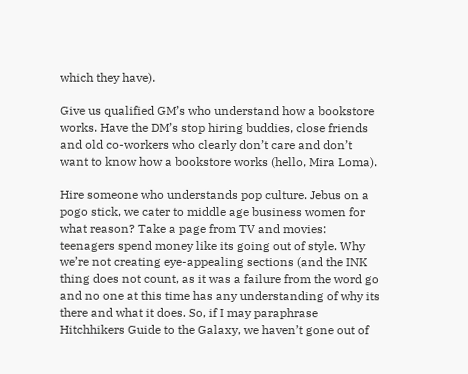which they have).

Give us qualified GM’s who understand how a bookstore works. Have the DM’s stop hiring buddies, close friends and old co-workers who clearly don’t care and don’t want to know how a bookstore works (hello, Mira Loma).

Hire someone who understands pop culture. Jebus on a pogo stick, we cater to middle age business women for what reason? Take a page from TV and movies: teenagers spend money like its going out of style. Why we’re not creating eye-appealing sections (and the INK thing does not count, as it was a failure from the word go and no one at this time has any understanding of why its there and what it does. So, if I may paraphrase Hitchhikers Guide to the Galaxy, we haven’t gone out of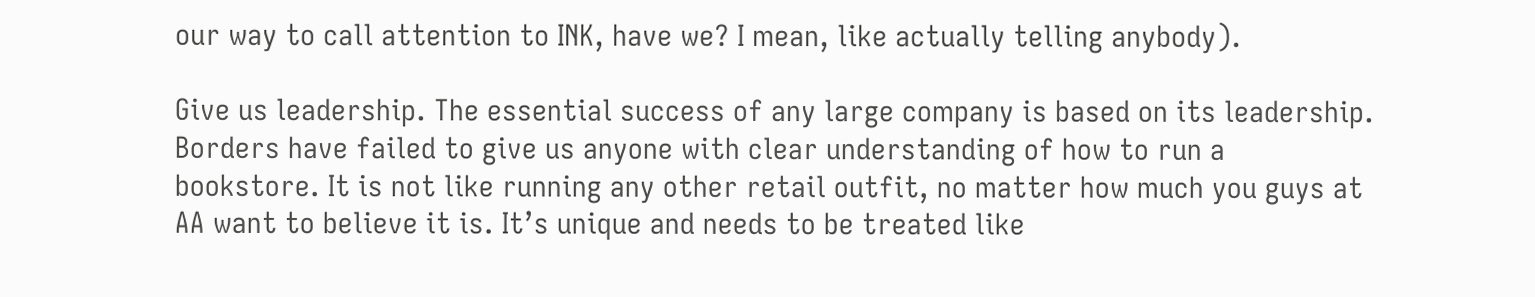our way to call attention to INK, have we? I mean, like actually telling anybody).

Give us leadership. The essential success of any large company is based on its leadership. Borders have failed to give us anyone with clear understanding of how to run a bookstore. It is not like running any other retail outfit, no matter how much you guys at AA want to believe it is. It’s unique and needs to be treated like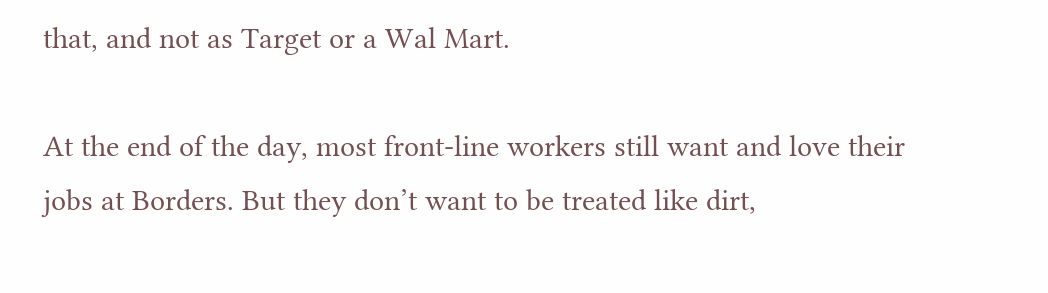that, and not as Target or a Wal Mart.

At the end of the day, most front-line workers still want and love their jobs at Borders. But they don’t want to be treated like dirt,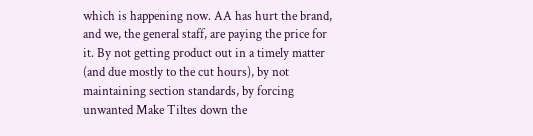which is happening now. AA has hurt the brand, and we, the general staff, are paying the price for it. By not getting product out in a timely matter (and due mostly to the cut hours), by not maintaining section standards, by forcing unwanted Make Tiltes down the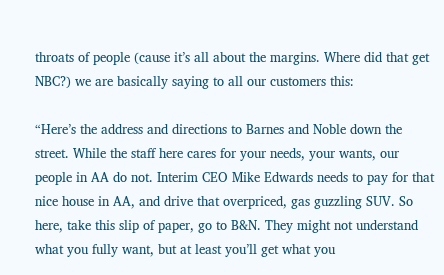throats of people (cause it’s all about the margins. Where did that get NBC?) we are basically saying to all our customers this:

“Here’s the address and directions to Barnes and Noble down the street. While the staff here cares for your needs, your wants, our people in AA do not. Interim CEO Mike Edwards needs to pay for that nice house in AA, and drive that overpriced, gas guzzling SUV. So here, take this slip of paper, go to B&N. They might not understand what you fully want, but at least you’ll get what you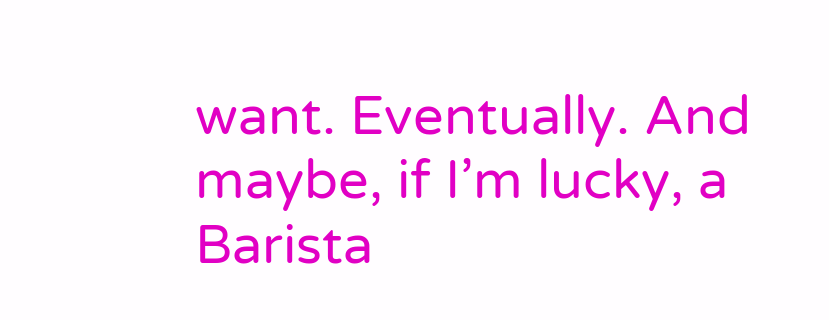want. Eventually. And maybe, if I’m lucky, a Barista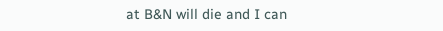at B&N will die and I can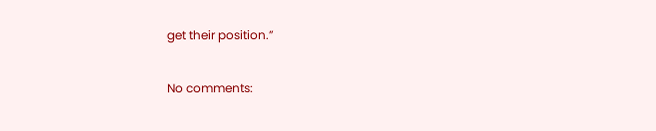get their position.”

No comments: